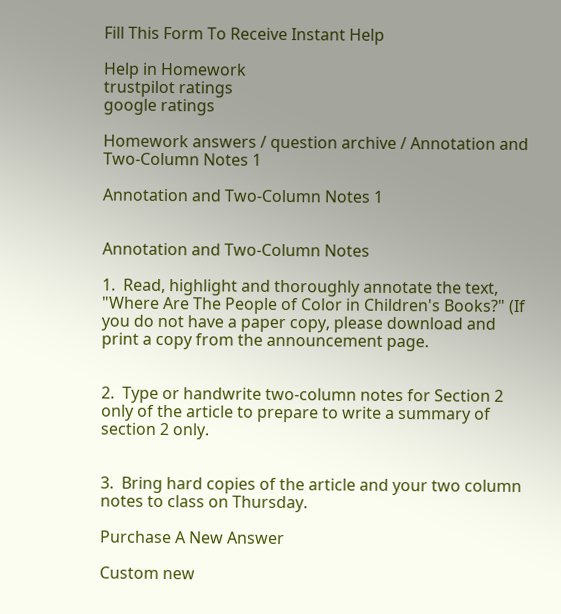Fill This Form To Receive Instant Help

Help in Homework
trustpilot ratings
google ratings

Homework answers / question archive / Annotation and Two-Column Notes 1

Annotation and Two-Column Notes 1


Annotation and Two-Column Notes

1.  Read, highlight and thoroughly annotate the text, "Where Are The People of Color in Children's Books?" (If you do not have a paper copy, please download and print a copy from the announcement page.


2.  Type or handwrite two-column notes for Section 2 only of the article to prepare to write a summary of section 2 only.


3.  Bring hard copies of the article and your two column notes to class on Thursday.

Purchase A New Answer

Custom new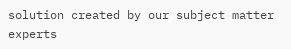solution created by our subject matter experts